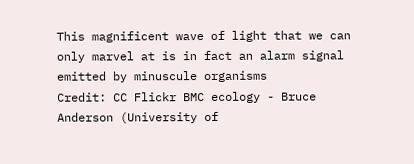This magnificent wave of light that we can only marvel at is in fact an alarm signal emitted by minuscule organisms
Credit: CC Flickr BMC ecology - Bruce Anderson (University of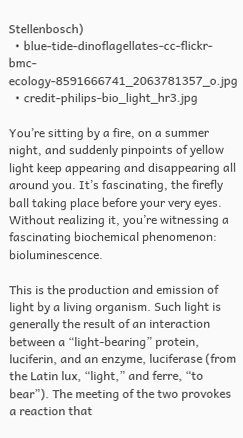Stellenbosch)
  • blue-tide-dinoflagellates-cc-flickr-bmc-ecology-8591666741_2063781357_o.jpg
  • credit-philips-bio_light_hr3.jpg

You’re sitting by a fire, on a summer night, and suddenly pinpoints of yellow light keep appearing and disappearing all around you. It’s fascinating, the firefly ball taking place before your very eyes. Without realizing it, you’re witnessing a fascinating biochemical phenomenon: bioluminescence.

This is the production and emission of light by a living organism. Such light is generally the result of an interaction between a “light-bearing” protein, luciferin, and an enzyme, luciferase (from the Latin lux, “light,” and ferre, “to bear”). The meeting of the two provokes a reaction that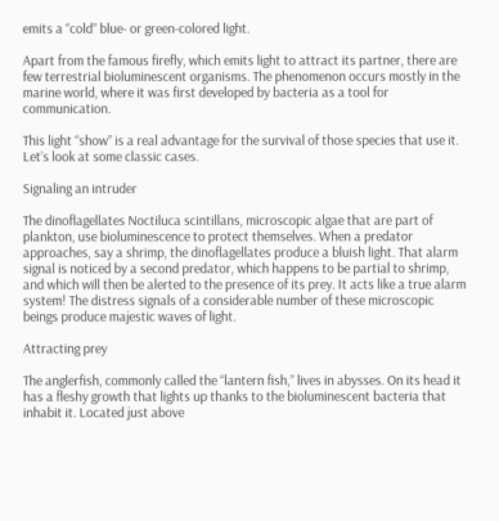emits a “cold” blue- or green-colored light.

Apart from the famous firefly, which emits light to attract its partner, there are few terrestrial bioluminescent organisms. The phenomenon occurs mostly in the marine world, where it was first developed by bacteria as a tool for communication.

This light “show” is a real advantage for the survival of those species that use it. Let’s look at some classic cases.

Signaling an intruder

The dinoflagellates Noctiluca scintillans, microscopic algae that are part of plankton, use bioluminescence to protect themselves. When a predator approaches, say a shrimp, the dinoflagellates produce a bluish light. That alarm signal is noticed by a second predator, which happens to be partial to shrimp, and which will then be alerted to the presence of its prey. It acts like a true alarm system! The distress signals of a considerable number of these microscopic beings produce majestic waves of light.

Attracting prey

The anglerfish, commonly called the “lantern fish,” lives in abysses. On its head it has a fleshy growth that lights up thanks to the bioluminescent bacteria that inhabit it. Located just above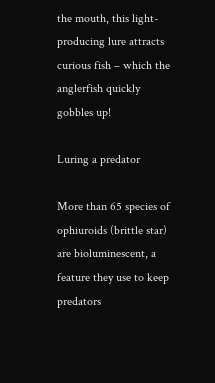the mouth, this light-producing lure attracts curious fish – which the anglerfish quickly gobbles up!

Luring a predator

More than 65 species of ophiuroids (brittle star) are bioluminescent, a feature they use to keep predators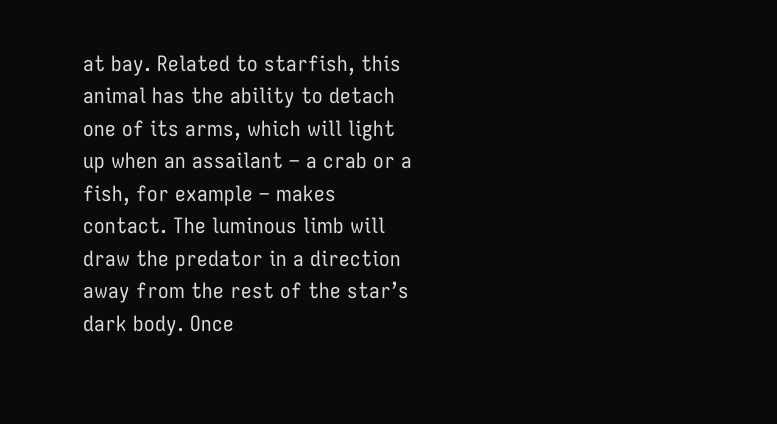at bay. Related to starfish, this animal has the ability to detach one of its arms, which will light up when an assailant – a crab or a fish, for example – makes contact. The luminous limb will draw the predator in a direction away from the rest of the star’s dark body. Once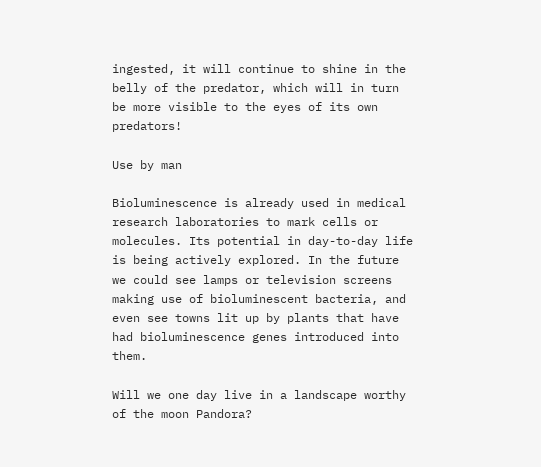ingested, it will continue to shine in the belly of the predator, which will in turn be more visible to the eyes of its own predators!

Use by man

Bioluminescence is already used in medical research laboratories to mark cells or molecules. Its potential in day-to-day life is being actively explored. In the future we could see lamps or television screens making use of bioluminescent bacteria, and even see towns lit up by plants that have had bioluminescence genes introduced into them.

Will we one day live in a landscape worthy of the moon Pandora?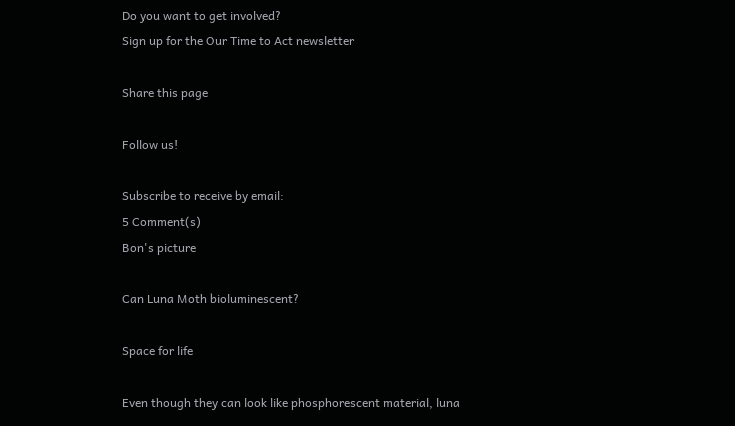Do you want to get involved?
Sign up for the Our Time to Act newsletter

Share this page

Follow us!

Subscribe to receive by email:
5 Comment(s)
Bon's picture

Can Luna Moth bioluminescent?

Space for life

Even though they can look like phosphorescent material, luna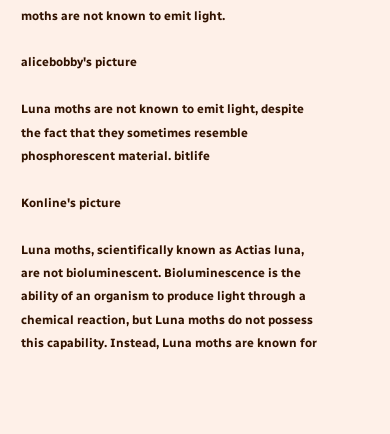moths are not known to emit light.

alicebobby's picture

Luna moths are not known to emit light, despite the fact that they sometimes resemble phosphorescent material. bitlife

Konline's picture

Luna moths, scientifically known as Actias luna, are not bioluminescent. Bioluminescence is the ability of an organism to produce light through a chemical reaction, but Luna moths do not possess this capability. Instead, Luna moths are known for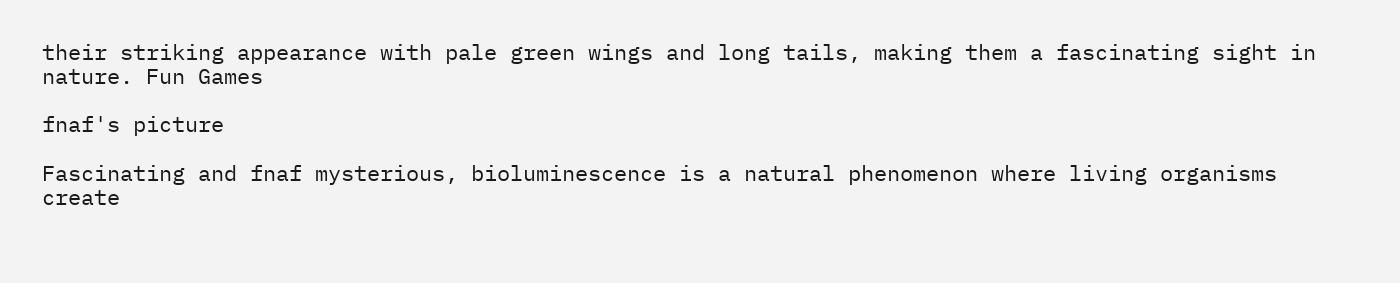their striking appearance with pale green wings and long tails, making them a fascinating sight in nature. Fun Games

fnaf's picture

Fascinating and fnaf mysterious, bioluminescence is a natural phenomenon where living organisms create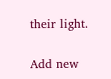their light.

Add new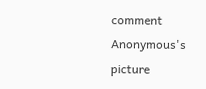comment
Anonymous's picture